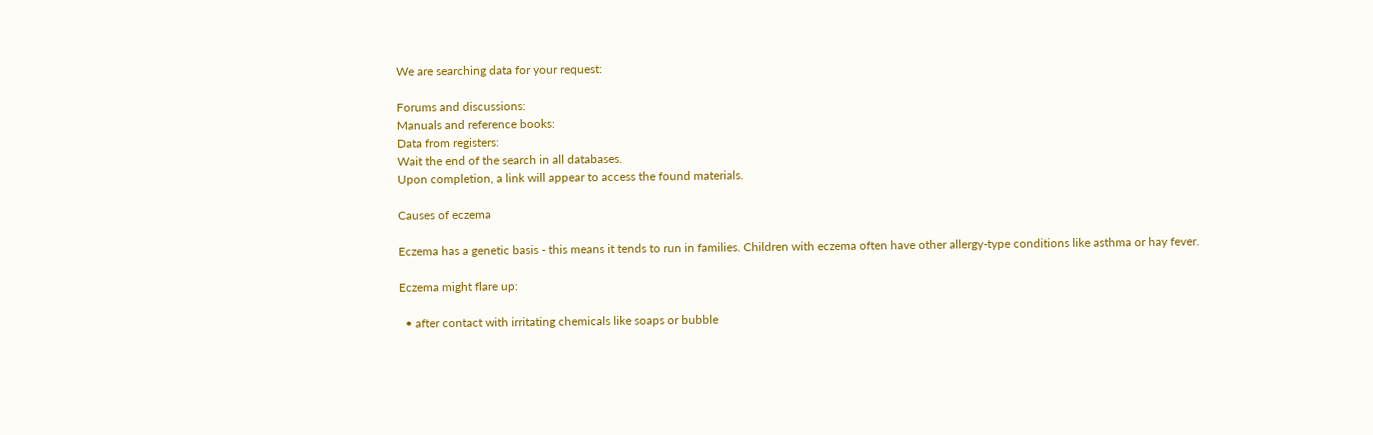We are searching data for your request:

Forums and discussions:
Manuals and reference books:
Data from registers:
Wait the end of the search in all databases.
Upon completion, a link will appear to access the found materials.

Causes of eczema

Eczema has a genetic basis - this means it tends to run in families. Children with eczema often have other allergy-type conditions like asthma or hay fever.

Eczema might flare up:

  • after contact with irritating chemicals like soaps or bubble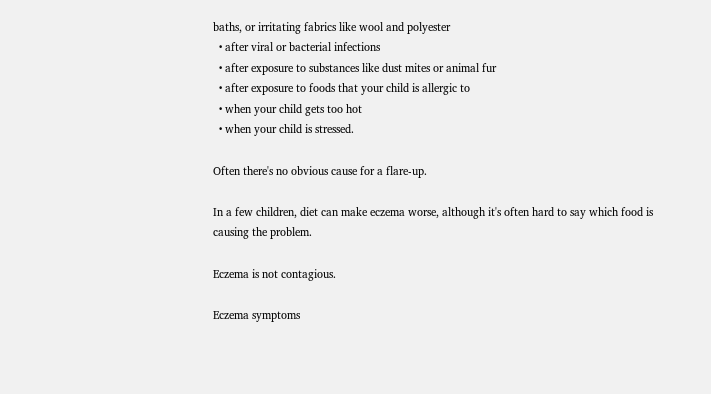baths, or irritating fabrics like wool and polyester
  • after viral or bacterial infections
  • after exposure to substances like dust mites or animal fur
  • after exposure to foods that your child is allergic to
  • when your child gets too hot
  • when your child is stressed.

Often there's no obvious cause for a flare-up.

In a few children, diet can make eczema worse, although it's often hard to say which food is causing the problem.

Eczema is not contagious.

Eczema symptoms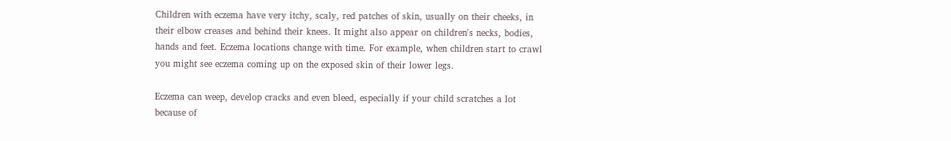Children with eczema have very itchy, scaly, red patches of skin, usually on their cheeks, in their elbow creases and behind their knees. It might also appear on children's necks, bodies, hands and feet. Eczema locations change with time. For example, when children start to crawl you might see eczema coming up on the exposed skin of their lower legs.

Eczema can weep, develop cracks and even bleed, especially if your child scratches a lot because of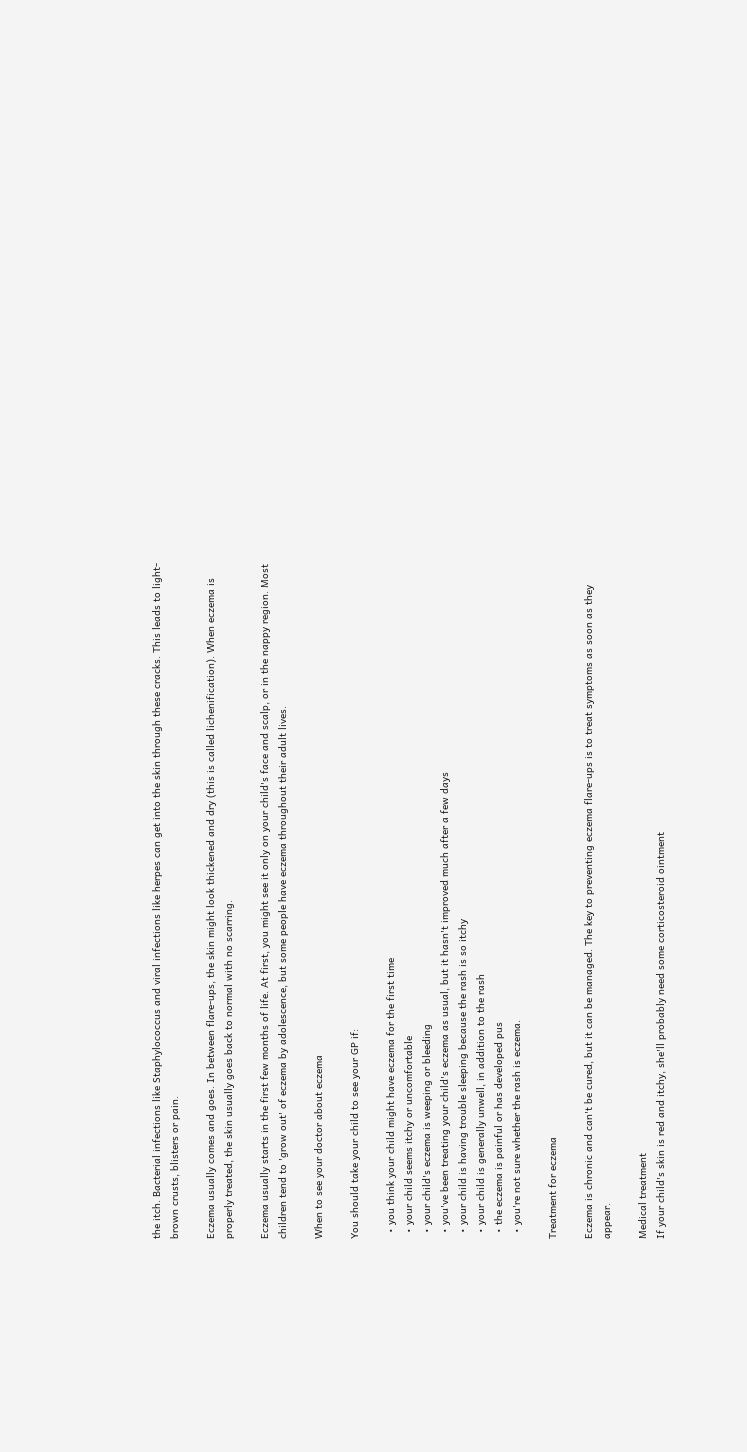the itch. Bacterial infections like Staphylococcus and viral infections like herpes can get into the skin through these cracks. This leads to light-brown crusts, blisters or pain.

Eczema usually comes and goes. In between flare-ups, the skin might look thickened and dry (this is called lichenification). When eczema is properly treated, the skin usually goes back to normal with no scarring.

Eczema usually starts in the first few months of life. At first, you might see it only on your child's face and scalp, or in the nappy region. Most children tend to 'grow out' of eczema by adolescence, but some people have eczema throughout their adult lives.

When to see your doctor about eczema

You should take your child to see your GP if:

  • you think your child might have eczema for the first time
  • your child seems itchy or uncomfortable
  • your child's eczema is weeping or bleeding
  • you've been treating your child's eczema as usual, but it hasn't improved much after a few days
  • your child is having trouble sleeping because the rash is so itchy
  • your child is generally unwell, in addition to the rash
  • the eczema is painful or has developed pus
  • you're not sure whether the rash is eczema.

Treatment for eczema

Eczema is chronic and can't be cured, but it can be managed. The key to preventing eczema flare-ups is to treat symptoms as soon as they appear.

Medical treatment
If your child's skin is red and itchy, she'll probably need some corticosteroid ointment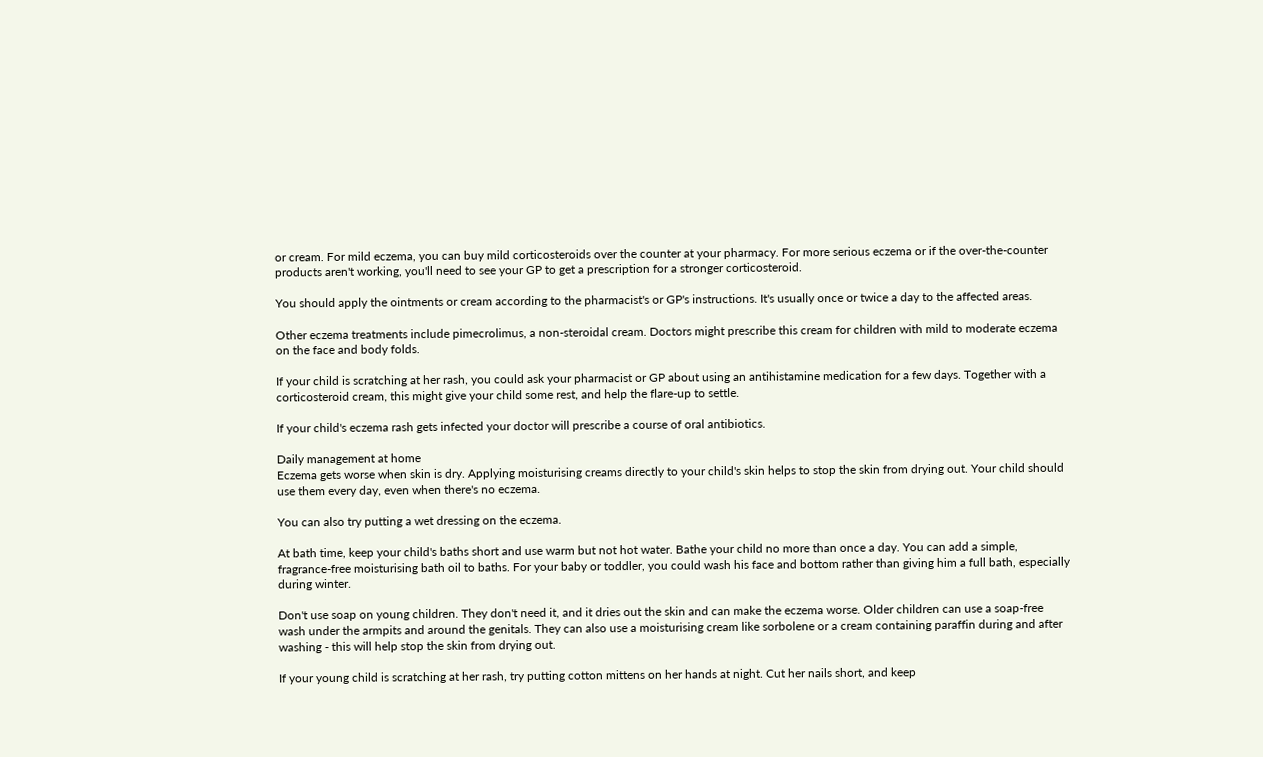or cream. For mild eczema, you can buy mild corticosteroids over the counter at your pharmacy. For more serious eczema or if the over-the-counter products aren't working, you'll need to see your GP to get a prescription for a stronger corticosteroid.

You should apply the ointments or cream according to the pharmacist's or GP's instructions. It's usually once or twice a day to the affected areas.

Other eczema treatments include pimecrolimus, a non-steroidal cream. Doctors might prescribe this cream for children with mild to moderate eczema on the face and body folds.

If your child is scratching at her rash, you could ask your pharmacist or GP about using an antihistamine medication for a few days. Together with a corticosteroid cream, this might give your child some rest, and help the flare-up to settle.

If your child's eczema rash gets infected your doctor will prescribe a course of oral antibiotics.

Daily management at home
Eczema gets worse when skin is dry. Applying moisturising creams directly to your child's skin helps to stop the skin from drying out. Your child should use them every day, even when there's no eczema.

You can also try putting a wet dressing on the eczema.

At bath time, keep your child's baths short and use warm but not hot water. Bathe your child no more than once a day. You can add a simple, fragrance-free moisturising bath oil to baths. For your baby or toddler, you could wash his face and bottom rather than giving him a full bath, especially during winter.

Don't use soap on young children. They don't need it, and it dries out the skin and can make the eczema worse. Older children can use a soap-free wash under the armpits and around the genitals. They can also use a moisturising cream like sorbolene or a cream containing paraffin during and after washing - this will help stop the skin from drying out.

If your young child is scratching at her rash, try putting cotton mittens on her hands at night. Cut her nails short, and keep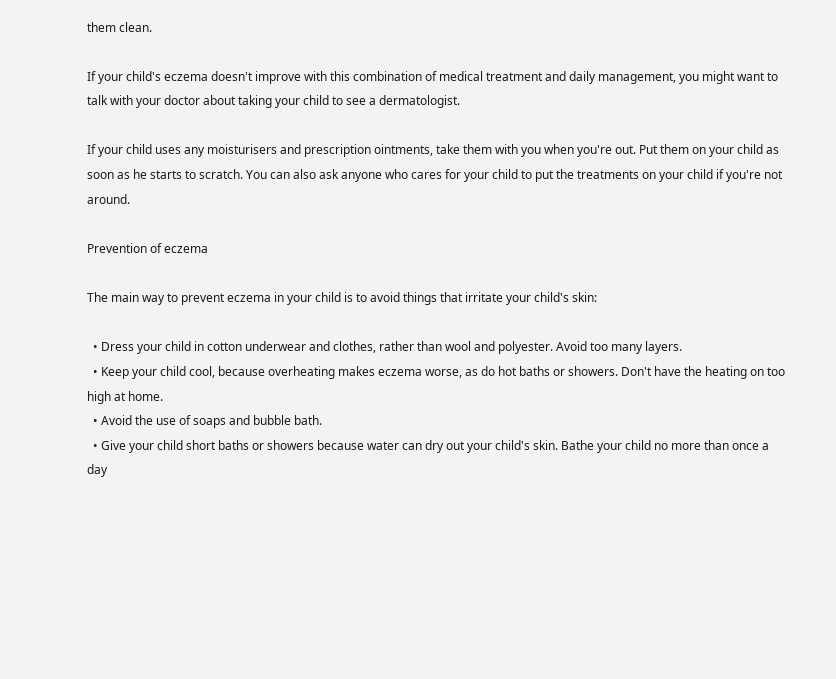them clean.

If your child's eczema doesn't improve with this combination of medical treatment and daily management, you might want to talk with your doctor about taking your child to see a dermatologist.

If your child uses any moisturisers and prescription ointments, take them with you when you're out. Put them on your child as soon as he starts to scratch. You can also ask anyone who cares for your child to put the treatments on your child if you're not around.

Prevention of eczema

The main way to prevent eczema in your child is to avoid things that irritate your child's skin:

  • Dress your child in cotton underwear and clothes, rather than wool and polyester. Avoid too many layers.
  • Keep your child cool, because overheating makes eczema worse, as do hot baths or showers. Don't have the heating on too high at home.
  • Avoid the use of soaps and bubble bath.
  • Give your child short baths or showers because water can dry out your child's skin. Bathe your child no more than once a day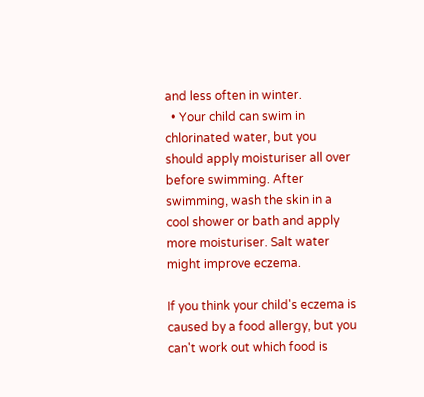and less often in winter.
  • Your child can swim in chlorinated water, but you should apply moisturiser all over before swimming. After swimming, wash the skin in a cool shower or bath and apply more moisturiser. Salt water might improve eczema.

If you think your child's eczema is caused by a food allergy, but you can't work out which food is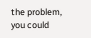the problem, you could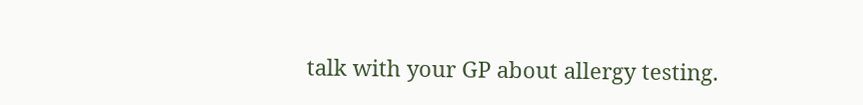talk with your GP about allergy testing.